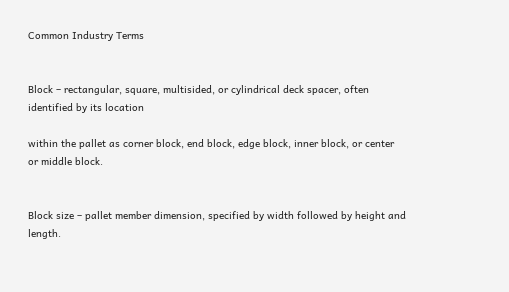Common Industry Terms


Block – rectangular, square, multisided, or cylindrical deck spacer, often identified by its location

within the pallet as corner block, end block, edge block, inner block, or center or middle block.


Block size – pallet member dimension, specified by width followed by height and length.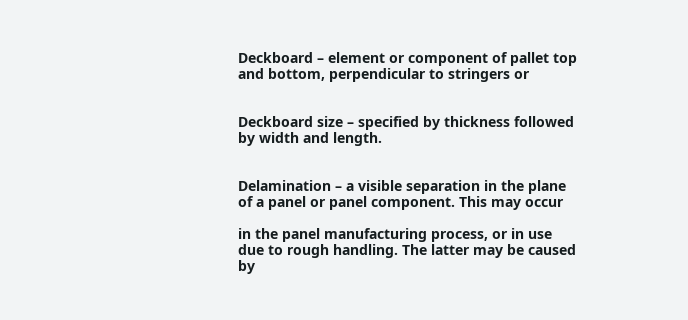Deckboard – element or component of pallet top and bottom, perpendicular to stringers or


Deckboard size – specified by thickness followed by width and length.


Delamination – a visible separation in the plane of a panel or panel component. This may occur

in the panel manufacturing process, or in use due to rough handling. The latter may be caused by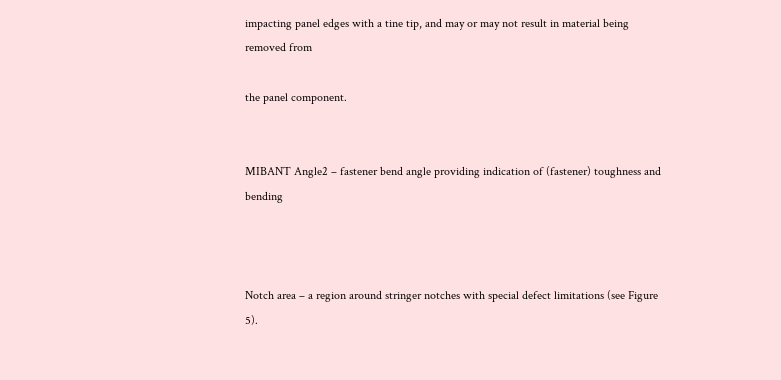impacting panel edges with a tine tip, and may or may not result in material being removed from

the panel component.


MIBANT Angle2 – fastener bend angle providing indication of (fastener) toughness and bending



Notch area – a region around stringer notches with special defect limitations (see Figure 5).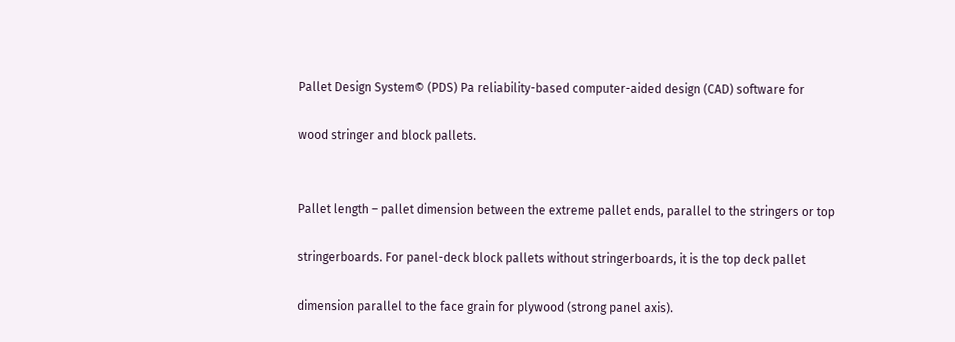Pallet Design System© (PDS) Рa reliability-based computer-aided design (CAD) software for

wood stringer and block pallets.


Pallet length – pallet dimension between the extreme pallet ends, parallel to the stringers or top

stringerboards. For panel-deck block pallets without stringerboards, it is the top deck pallet

dimension parallel to the face grain for plywood (strong panel axis).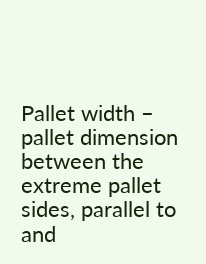Pallet width – pallet dimension between the extreme pallet sides, parallel to and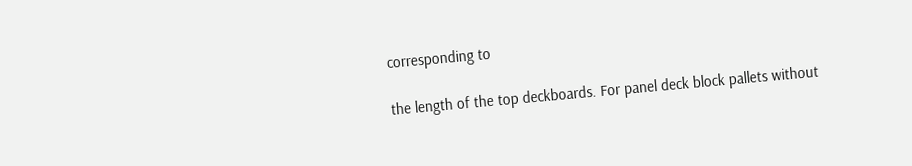corresponding to

the length of the top deckboards. For panel deck block pallets without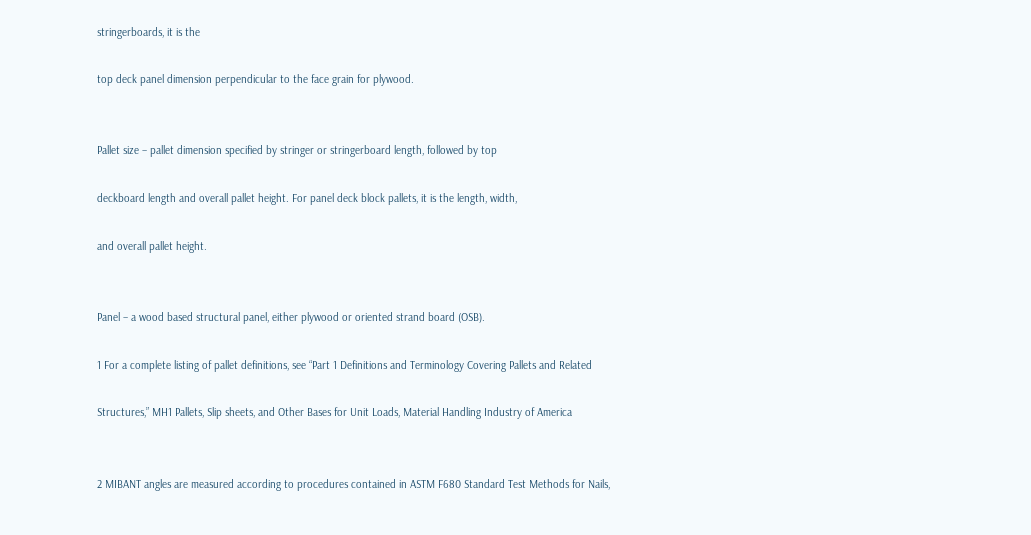stringerboards, it is the

top deck panel dimension perpendicular to the face grain for plywood.


Pallet size – pallet dimension specified by stringer or stringerboard length, followed by top

deckboard length and overall pallet height. For panel deck block pallets, it is the length, width,

and overall pallet height.


Panel – a wood based structural panel, either plywood or oriented strand board (OSB).

1 For a complete listing of pallet definitions, see “Part 1 Definitions and Terminology Covering Pallets and Related

Structures,” MH1 Pallets, Slip sheets, and Other Bases for Unit Loads, Material Handling Industry of America


2 MIBANT angles are measured according to procedures contained in ASTM F680 Standard Test Methods for Nails,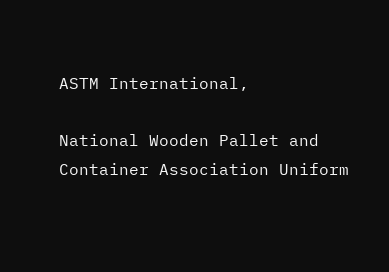ASTM International,

National Wooden Pallet and Container Association Uniform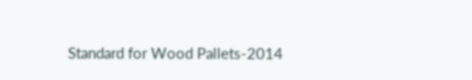Standard for Wood Pallets-2014